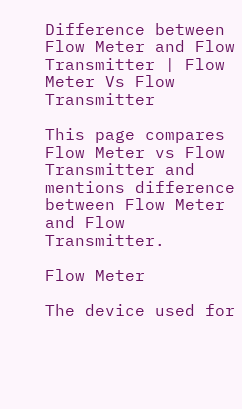Difference between Flow Meter and Flow Transmitter | Flow Meter Vs Flow Transmitter

This page compares Flow Meter vs Flow Transmitter and mentions difference between Flow Meter and Flow Transmitter.

Flow Meter

The device used for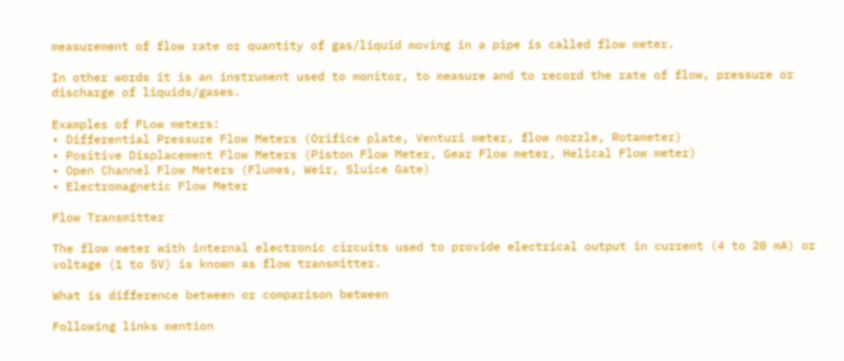measurement of flow rate or quantity of gas/liquid moving in a pipe is called flow meter.

In other words it is an instrument used to monitor, to measure and to record the rate of flow, pressure or discharge of liquids/gases.

Examples of FLow meters:
• Differential Pressure Flow Meters (Orifice plate, Venturi meter, flow nozzle, Rotameter)
• Positive Displacement Flow Meters (Piston Flow Meter, Gear Flow meter, Helical Flow meter)
• Open Channel Flow Meters (Flumes, Weir, Sluice Gate)
• Electromagnetic Flow Meter

Flow Transmitter

The flow meter with internal electronic circuits used to provide electrical output in current (4 to 20 mA) or voltage (1 to 5V) is known as flow transmitter.

What is difference between or comparison between

Following links mention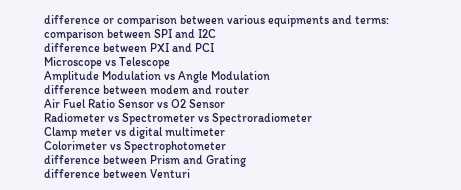difference or comparison between various equipments and terms:
comparison between SPI and I2C
difference between PXI and PCI
Microscope vs Telescope
Amplitude Modulation vs Angle Modulation
difference between modem and router
Air Fuel Ratio Sensor vs O2 Sensor
Radiometer vs Spectrometer vs Spectroradiometer
Clamp meter vs digital multimeter
Colorimeter vs Spectrophotometer
difference between Prism and Grating
difference between Venturi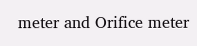meter and Orifice meter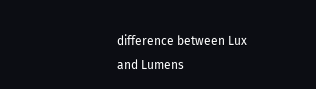difference between Lux and Lumens